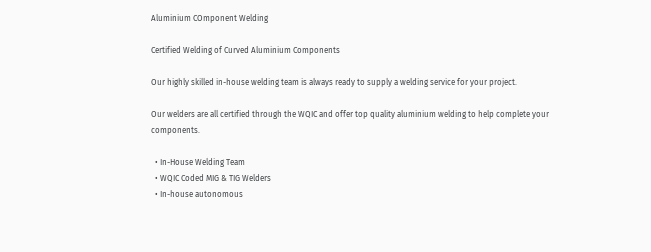Aluminium COmponent Welding

Certified Welding of Curved Aluminium Components

Our highly skilled in-house welding team is always ready to supply a welding service for your project.

Our welders are all certified through the WQIC and offer top quality aluminium welding to help complete your components.

  • In-House Welding Team
  • WQIC Coded MIG & TIG Welders
  • In-house autonomous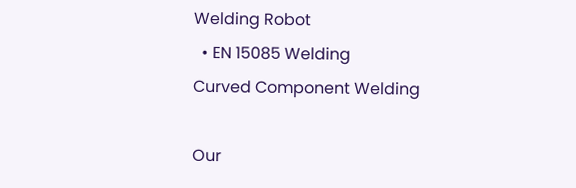Welding Robot
  • EN 15085 Welding
Curved Component Welding

Our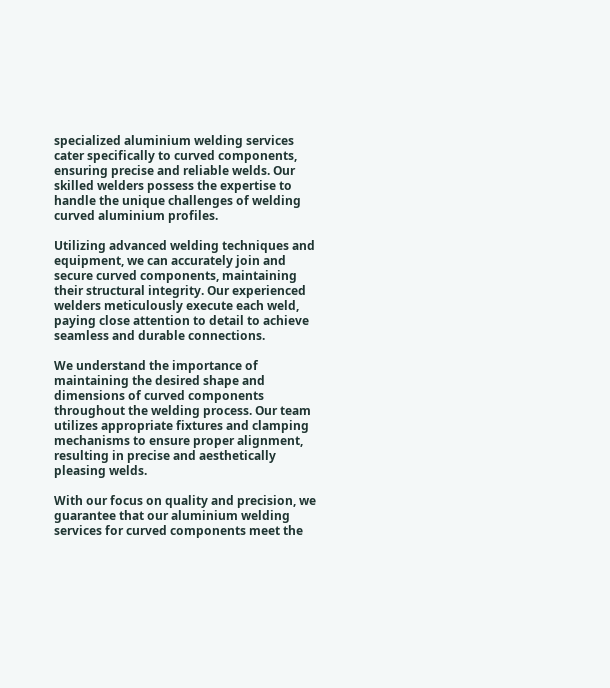specialized aluminium welding services cater specifically to curved components, ensuring precise and reliable welds. Our skilled welders possess the expertise to handle the unique challenges of welding curved aluminium profiles.

Utilizing advanced welding techniques and equipment, we can accurately join and secure curved components, maintaining their structural integrity. Our experienced welders meticulously execute each weld, paying close attention to detail to achieve seamless and durable connections.

We understand the importance of maintaining the desired shape and dimensions of curved components throughout the welding process. Our team utilizes appropriate fixtures and clamping mechanisms to ensure proper alignment, resulting in precise and aesthetically pleasing welds.

With our focus on quality and precision, we guarantee that our aluminium welding services for curved components meet the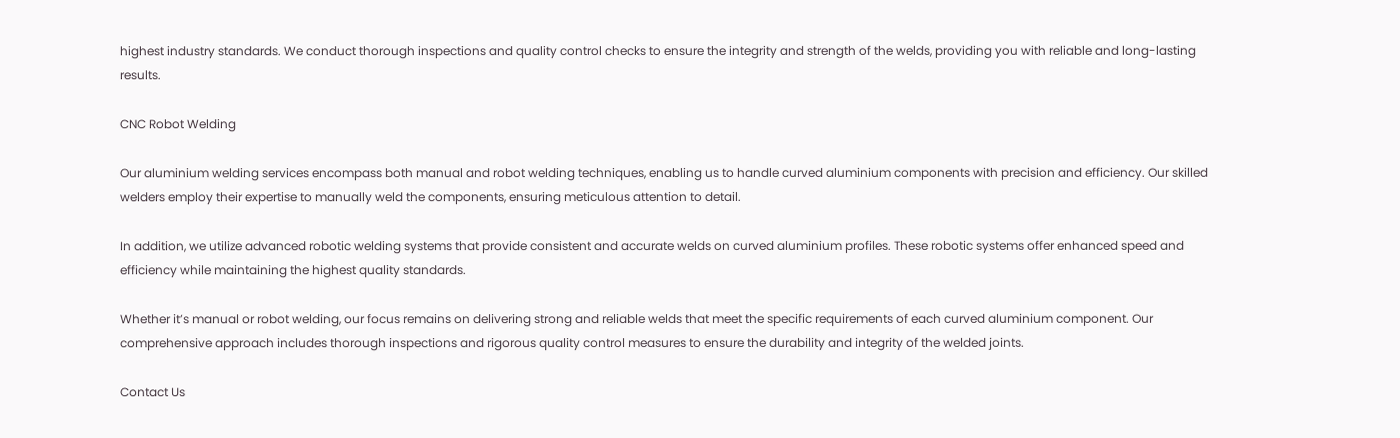highest industry standards. We conduct thorough inspections and quality control checks to ensure the integrity and strength of the welds, providing you with reliable and long-lasting results.

CNC Robot Welding

Our aluminium welding services encompass both manual and robot welding techniques, enabling us to handle curved aluminium components with precision and efficiency. Our skilled welders employ their expertise to manually weld the components, ensuring meticulous attention to detail.

In addition, we utilize advanced robotic welding systems that provide consistent and accurate welds on curved aluminium profiles. These robotic systems offer enhanced speed and efficiency while maintaining the highest quality standards.

Whether it’s manual or robot welding, our focus remains on delivering strong and reliable welds that meet the specific requirements of each curved aluminium component. Our comprehensive approach includes thorough inspections and rigorous quality control measures to ensure the durability and integrity of the welded joints.

Contact Us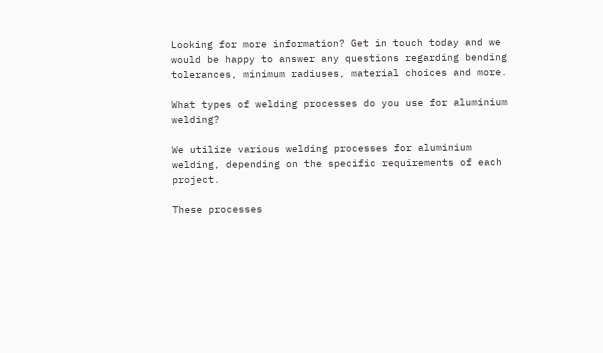Looking for more information? Get in touch today and we would be happy to answer any questions regarding bending tolerances, minimum radiuses, material choices and more.

What types of welding processes do you use for aluminium welding?

We utilize various welding processes for aluminium welding, depending on the specific requirements of each project.

These processes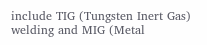include TIG (Tungsten Inert Gas) welding and MIG (Metal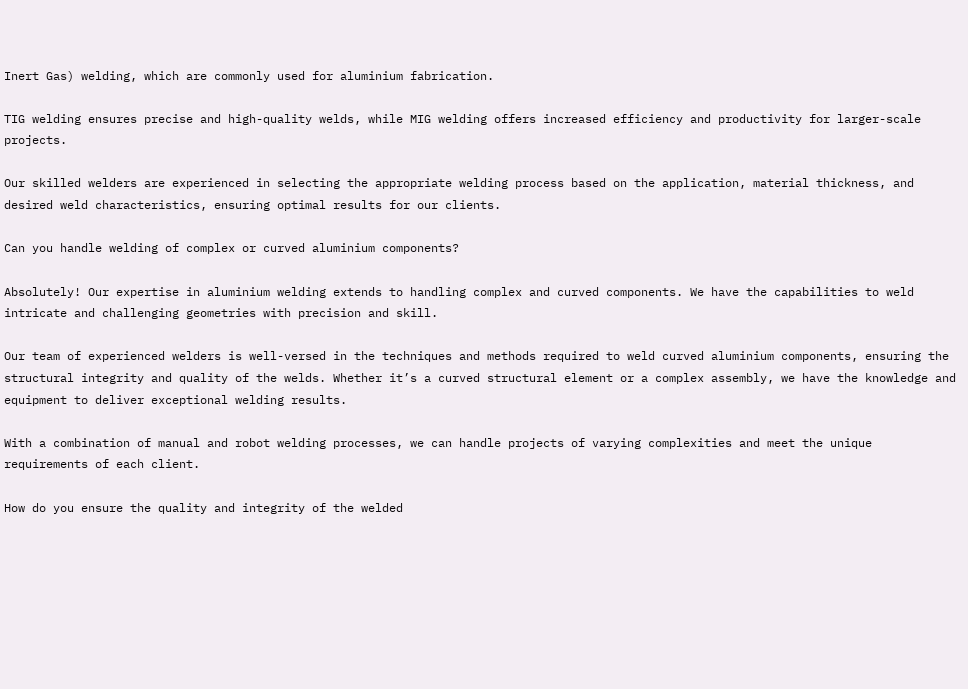Inert Gas) welding, which are commonly used for aluminium fabrication.

TIG welding ensures precise and high-quality welds, while MIG welding offers increased efficiency and productivity for larger-scale projects.

Our skilled welders are experienced in selecting the appropriate welding process based on the application, material thickness, and desired weld characteristics, ensuring optimal results for our clients.

Can you handle welding of complex or curved aluminium components?

Absolutely! Our expertise in aluminium welding extends to handling complex and curved components. We have the capabilities to weld intricate and challenging geometries with precision and skill.

Our team of experienced welders is well-versed in the techniques and methods required to weld curved aluminium components, ensuring the structural integrity and quality of the welds. Whether it’s a curved structural element or a complex assembly, we have the knowledge and equipment to deliver exceptional welding results.

With a combination of manual and robot welding processes, we can handle projects of varying complexities and meet the unique requirements of each client.

How do you ensure the quality and integrity of the welded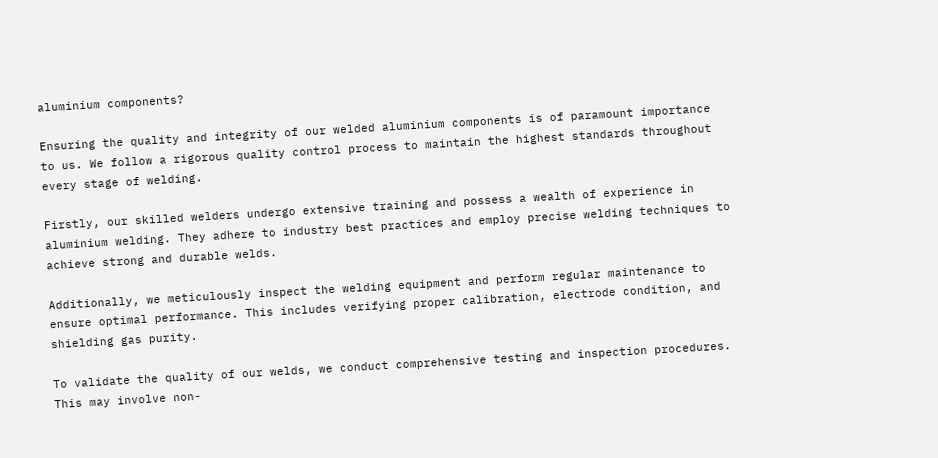aluminium components?

Ensuring the quality and integrity of our welded aluminium components is of paramount importance to us. We follow a rigorous quality control process to maintain the highest standards throughout every stage of welding.

Firstly, our skilled welders undergo extensive training and possess a wealth of experience in aluminium welding. They adhere to industry best practices and employ precise welding techniques to achieve strong and durable welds.

Additionally, we meticulously inspect the welding equipment and perform regular maintenance to ensure optimal performance. This includes verifying proper calibration, electrode condition, and shielding gas purity.

To validate the quality of our welds, we conduct comprehensive testing and inspection procedures. This may involve non-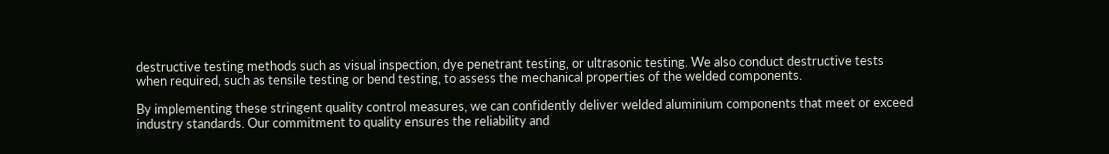destructive testing methods such as visual inspection, dye penetrant testing, or ultrasonic testing. We also conduct destructive tests when required, such as tensile testing or bend testing, to assess the mechanical properties of the welded components.

By implementing these stringent quality control measures, we can confidently deliver welded aluminium components that meet or exceed industry standards. Our commitment to quality ensures the reliability and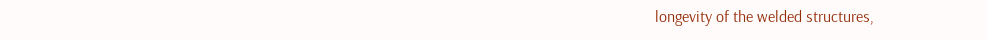longevity of the welded structures,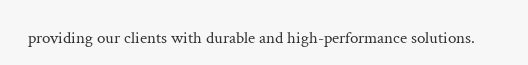providing our clients with durable and high-performance solutions.